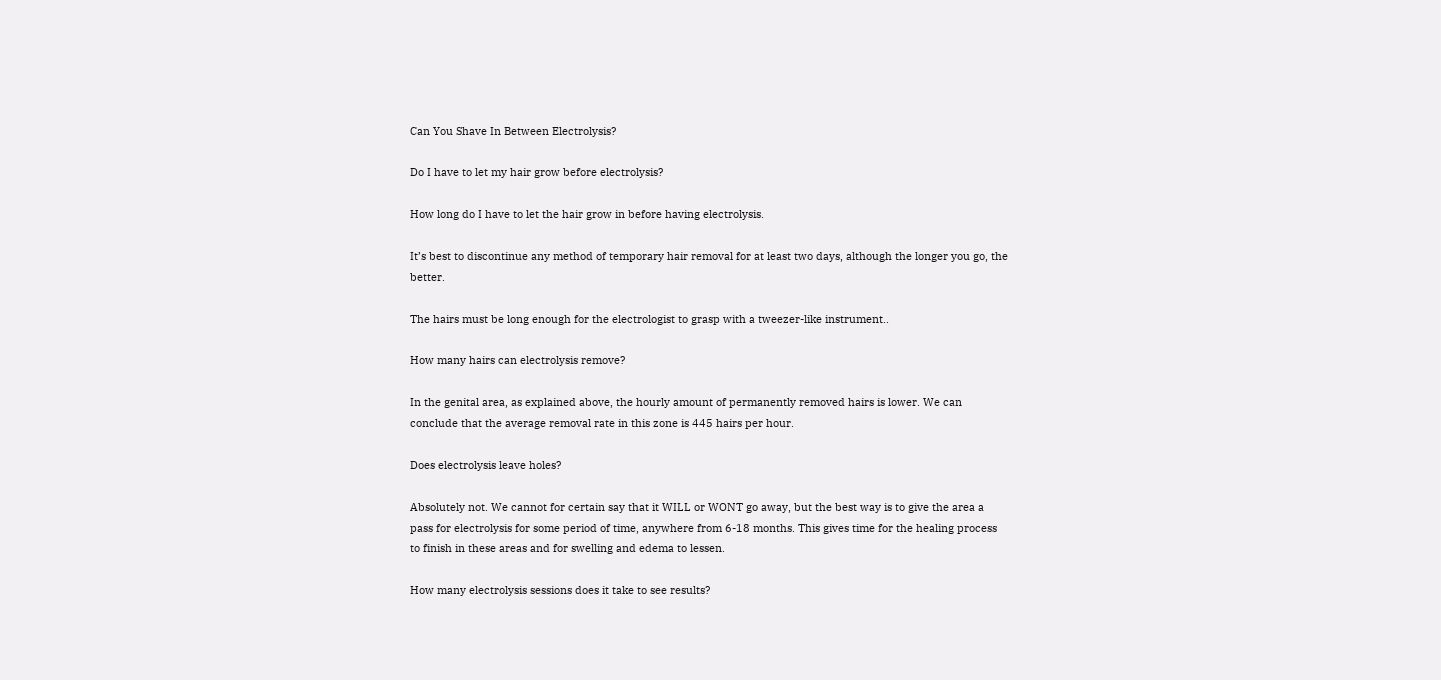Can You Shave In Between Electrolysis?

Do I have to let my hair grow before electrolysis?

How long do I have to let the hair grow in before having electrolysis.

It’s best to discontinue any method of temporary hair removal for at least two days, although the longer you go, the better.

The hairs must be long enough for the electrologist to grasp with a tweezer-like instrument..

How many hairs can electrolysis remove?

In the genital area, as explained above, the hourly amount of permanently removed hairs is lower. We can conclude that the average removal rate in this zone is 445 hairs per hour.

Does electrolysis leave holes?

Absolutely not. We cannot for certain say that it WILL or WONT go away, but the best way is to give the area a pass for electrolysis for some period of time, anywhere from 6-18 months. This gives time for the healing process to finish in these areas and for swelling and edema to lessen.

How many electrolysis sessions does it take to see results?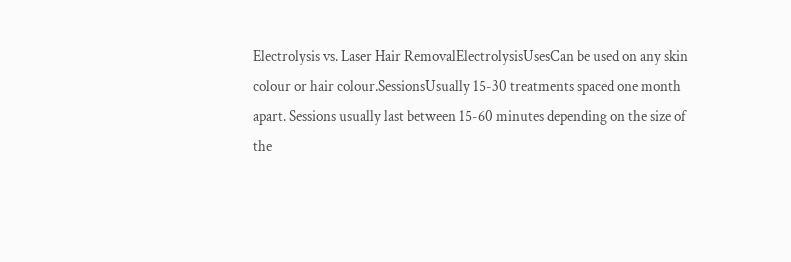Electrolysis vs. Laser Hair RemovalElectrolysisUsesCan be used on any skin colour or hair colour.SessionsUsually 15-30 treatments spaced one month apart. Sessions usually last between 15-60 minutes depending on the size of the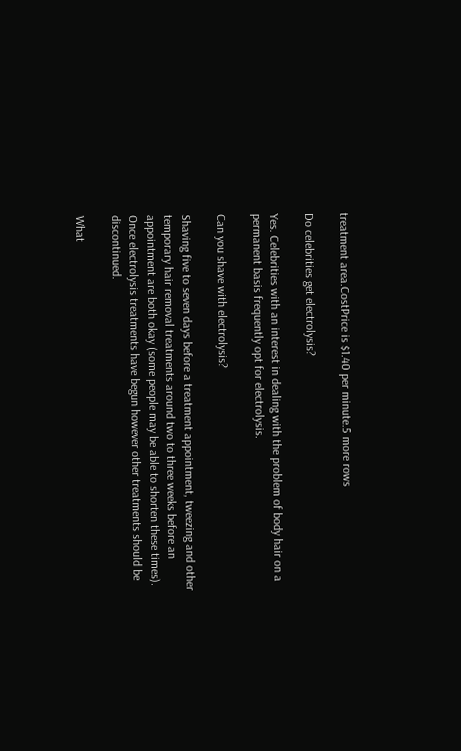treatment area.CostPrice is $1.40 per minute.5 more rows

Do celebrities get electrolysis?

Yes. Celebrities with an interest in dealing with the problem of body hair on a permanent basis frequently opt for electrolysis.

Can you shave with electrolysis?

Shaving five to seven days before a treatment appointment, tweezing and other temporary hair removal treatments around two to three weeks before an appointment are both okay (some people may be able to shorten these times). Once electrolysis treatments have begun however other treatments should be discontinued.

What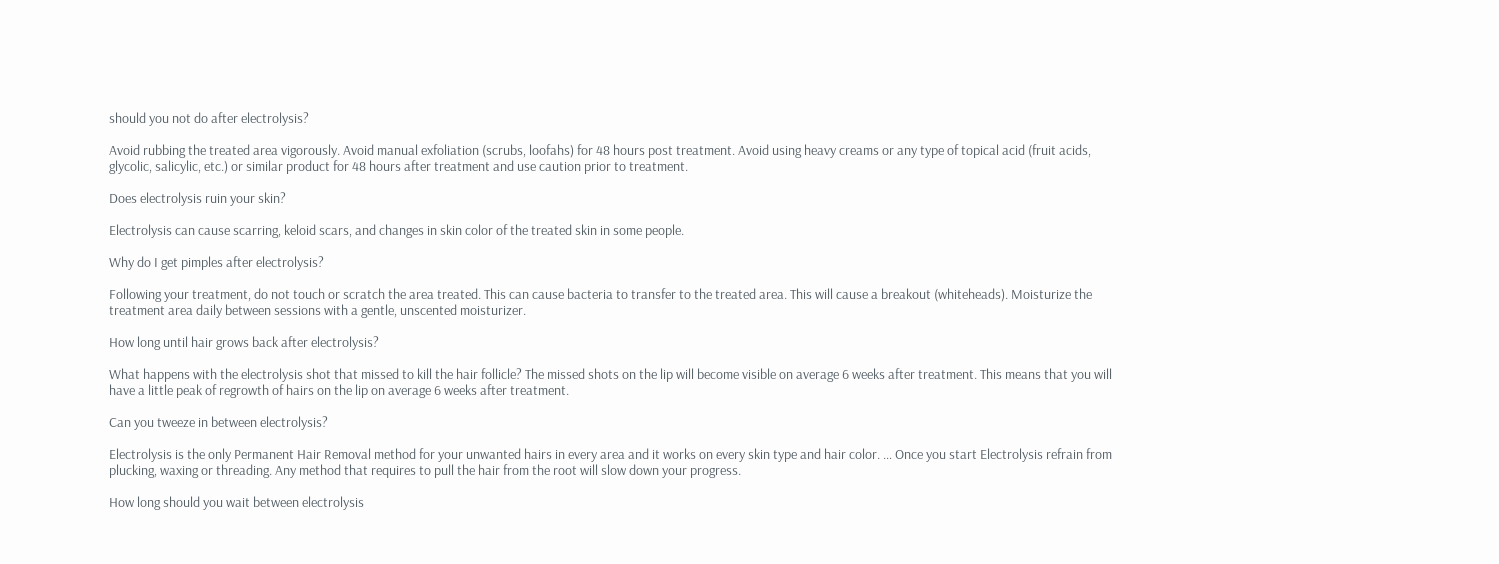should you not do after electrolysis?

Avoid rubbing the treated area vigorously. Avoid manual exfoliation (scrubs, loofahs) for 48 hours post treatment. Avoid using heavy creams or any type of topical acid (fruit acids, glycolic, salicylic, etc.) or similar product for 48 hours after treatment and use caution prior to treatment.

Does electrolysis ruin your skin?

Electrolysis can cause scarring, keloid scars, and changes in skin color of the treated skin in some people.

Why do I get pimples after electrolysis?

Following your treatment, do not touch or scratch the area treated. This can cause bacteria to transfer to the treated area. This will cause a breakout (whiteheads). Moisturize the treatment area daily between sessions with a gentle, unscented moisturizer.

How long until hair grows back after electrolysis?

What happens with the electrolysis shot that missed to kill the hair follicle? The missed shots on the lip will become visible on average 6 weeks after treatment. This means that you will have a little peak of regrowth of hairs on the lip on average 6 weeks after treatment.

Can you tweeze in between electrolysis?

Electrolysis is the only Permanent Hair Removal method for your unwanted hairs in every area and it works on every skin type and hair color. … Once you start Electrolysis refrain from plucking, waxing or threading. Any method that requires to pull the hair from the root will slow down your progress.

How long should you wait between electrolysis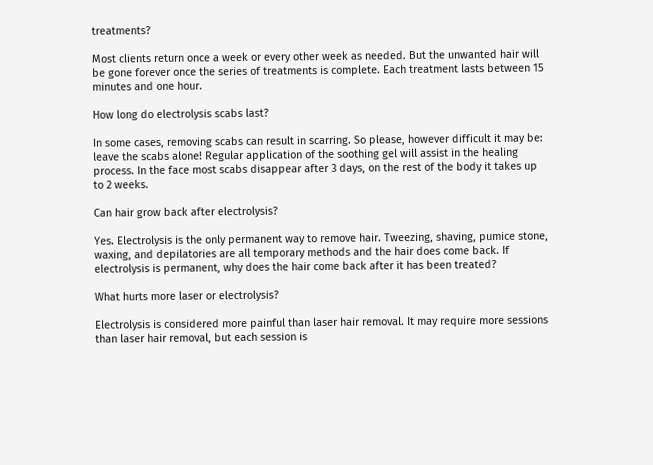treatments?

Most clients return once a week or every other week as needed. But the unwanted hair will be gone forever once the series of treatments is complete. Each treatment lasts between 15 minutes and one hour.

How long do electrolysis scabs last?

In some cases, removing scabs can result in scarring. So please, however difficult it may be: leave the scabs alone! Regular application of the soothing gel will assist in the healing process. In the face most scabs disappear after 3 days, on the rest of the body it takes up to 2 weeks.

Can hair grow back after electrolysis?

Yes. Electrolysis is the only permanent way to remove hair. Tweezing, shaving, pumice stone, waxing, and depilatories are all temporary methods and the hair does come back. If electrolysis is permanent, why does the hair come back after it has been treated?

What hurts more laser or electrolysis?

Electrolysis is considered more painful than laser hair removal. It may require more sessions than laser hair removal, but each session is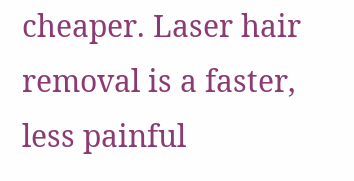cheaper. Laser hair removal is a faster, less painful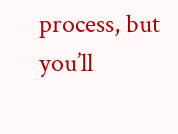process, but you’ll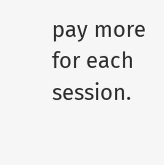pay more for each session.